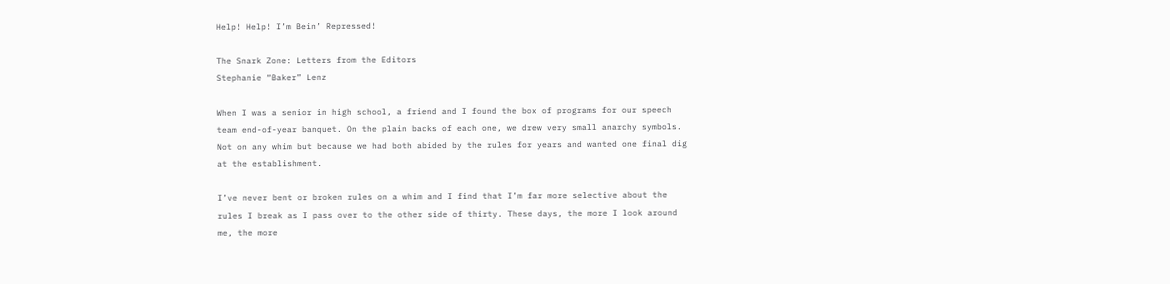Help! Help! I’m Bein’ Repressed!

The Snark Zone: Letters from the Editors
Stephanie “Baker” Lenz

When I was a senior in high school, a friend and I found the box of programs for our speech team end-of-year banquet. On the plain backs of each one, we drew very small anarchy symbols. Not on any whim but because we had both abided by the rules for years and wanted one final dig at the establishment.

I’ve never bent or broken rules on a whim and I find that I’m far more selective about the rules I break as I pass over to the other side of thirty. These days, the more I look around me, the more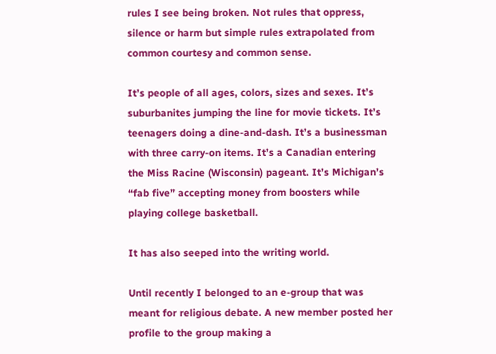rules I see being broken. Not rules that oppress, silence or harm but simple rules extrapolated from common courtesy and common sense.

It’s people of all ages, colors, sizes and sexes. It’s suburbanites jumping the line for movie tickets. It’s teenagers doing a dine-and-dash. It’s a businessman with three carry-on items. It’s a Canadian entering the Miss Racine (Wisconsin) pageant. It’s Michigan’s “fab five” accepting money from boosters while playing college basketball.

It has also seeped into the writing world.

Until recently I belonged to an e-group that was meant for religious debate. A new member posted her profile to the group making a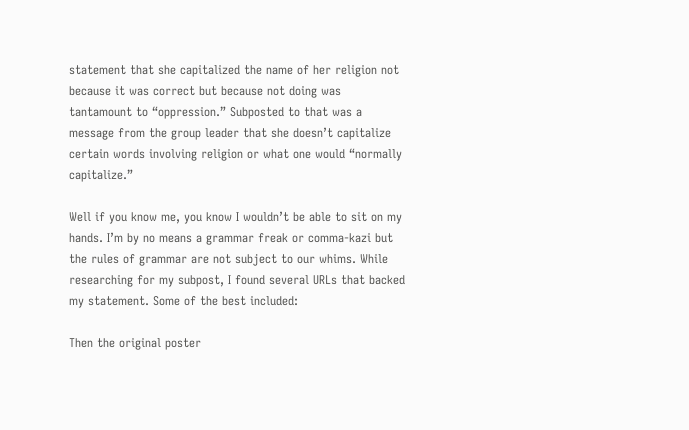statement that she capitalized the name of her religion not because it was correct but because not doing was tantamount to “oppression.” Subposted to that was a message from the group leader that she doesn’t capitalize certain words involving religion or what one would “normally capitalize.”

Well if you know me, you know I wouldn’t be able to sit on my hands. I’m by no means a grammar freak or comma-kazi but the rules of grammar are not subject to our whims. While researching for my subpost, I found several URLs that backed my statement. Some of the best included:

Then the original poster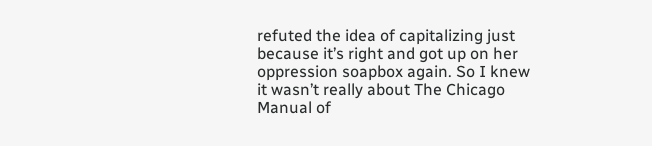refuted the idea of capitalizing just because it’s right and got up on her oppression soapbox again. So I knew it wasn’t really about The Chicago Manual of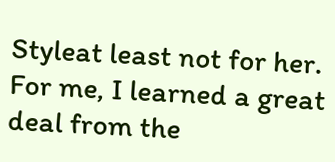Styleat least not for her. For me, I learned a great deal from the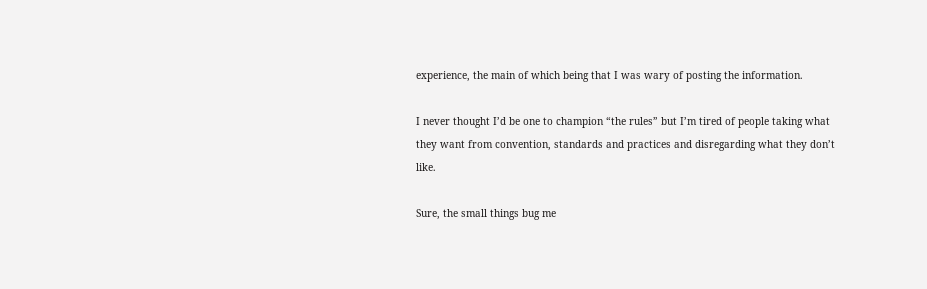experience, the main of which being that I was wary of posting the information.

I never thought I’d be one to champion “the rules” but I’m tired of people taking what they want from convention, standards and practices and disregarding what they don’t like.

Sure, the small things bug me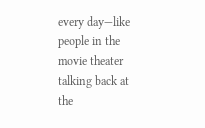every day—like people in the movie theater talking back at the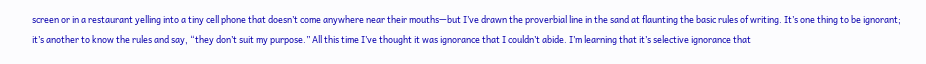screen or in a restaurant yelling into a tiny cell phone that doesn’t come anywhere near their mouths—but I’ve drawn the proverbial line in the sand at flaunting the basic rules of writing. It’s one thing to be ignorant; it’s another to know the rules and say, “they don’t suit my purpose.” All this time I’ve thought it was ignorance that I couldn’t abide. I’m learning that it’s selective ignorance that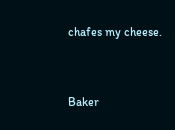chafes my cheese.


Baker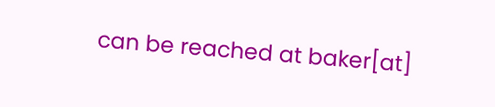can be reached at baker[at]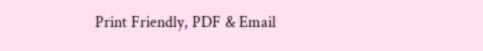Print Friendly, PDF & Email